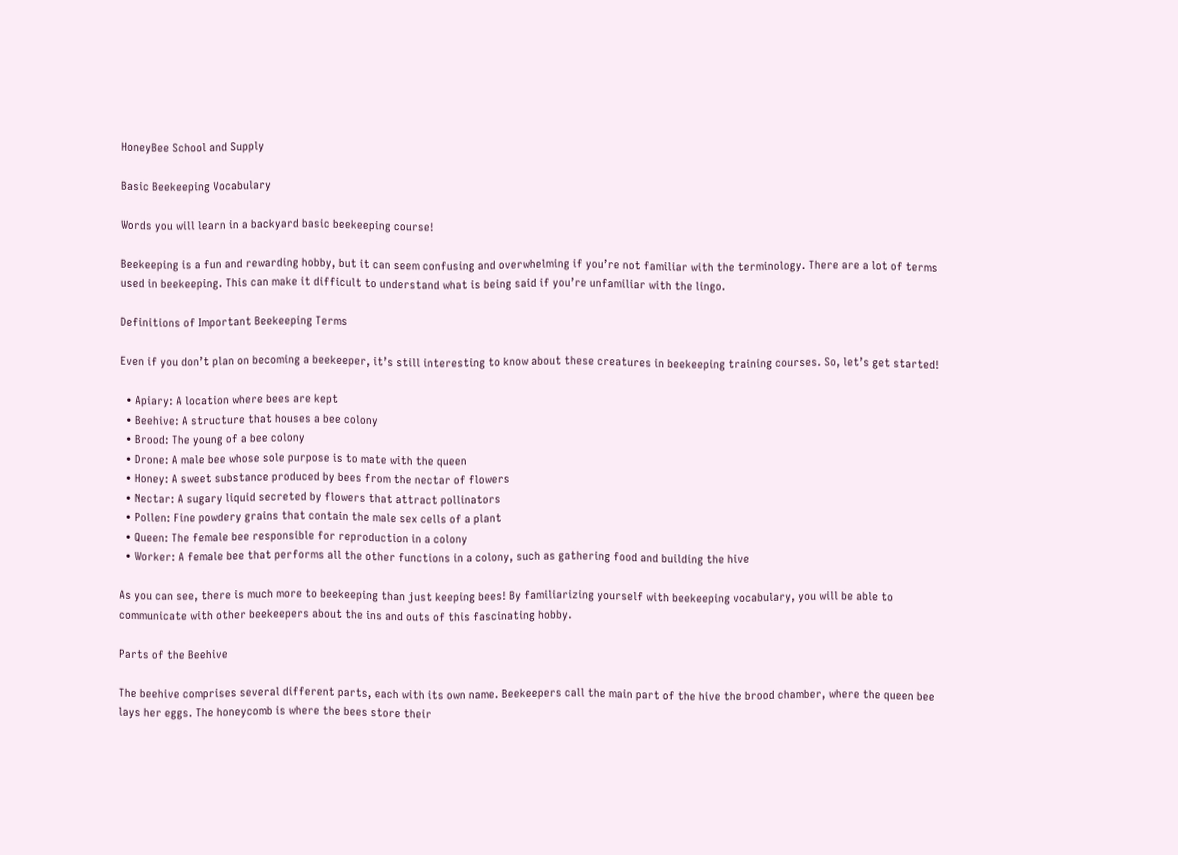HoneyBee School and Supply

Basic Beekeeping Vocabulary

Words you will learn in a backyard basic beekeeping course!

Beekeeping is a fun and rewarding hobby, but it can seem confusing and overwhelming if you’re not familiar with the terminology. There are a lot of terms used in beekeeping. This can make it difficult to understand what is being said if you’re unfamiliar with the lingo.

Definitions of Important Beekeeping Terms

Even if you don’t plan on becoming a beekeeper, it’s still interesting to know about these creatures in beekeeping training courses. So, let’s get started!

  • Apiary: A location where bees are kept
  • Beehive: A structure that houses a bee colony
  • Brood: The young of a bee colony
  • Drone: A male bee whose sole purpose is to mate with the queen
  • Honey: A sweet substance produced by bees from the nectar of flowers
  • Nectar: A sugary liquid secreted by flowers that attract pollinators
  • Pollen: Fine powdery grains that contain the male sex cells of a plant
  • Queen: The female bee responsible for reproduction in a colony
  • Worker: A female bee that performs all the other functions in a colony, such as gathering food and building the hive

As you can see, there is much more to beekeeping than just keeping bees! By familiarizing yourself with beekeeping vocabulary, you will be able to communicate with other beekeepers about the ins and outs of this fascinating hobby.

Parts of the Beehive

The beehive comprises several different parts, each with its own name. Beekeepers call the main part of the hive the brood chamber, where the queen bee lays her eggs. The honeycomb is where the bees store their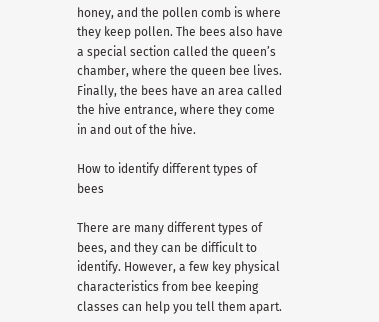honey, and the pollen comb is where they keep pollen. The bees also have a special section called the queen’s chamber, where the queen bee lives. Finally, the bees have an area called the hive entrance, where they come in and out of the hive.

How to identify different types of bees

There are many different types of bees, and they can be difficult to identify. However, a few key physical characteristics from bee keeping classes can help you tell them apart.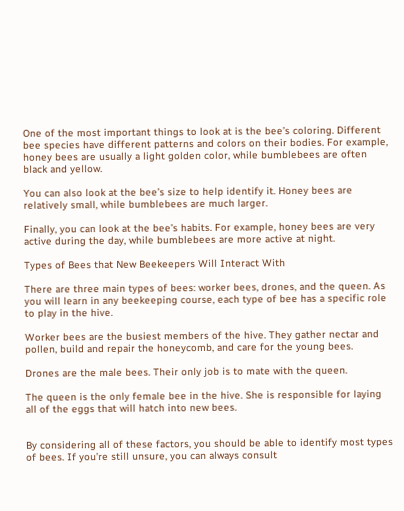One of the most important things to look at is the bee’s coloring. Different bee species have different patterns and colors on their bodies. For example, honey bees are usually a light golden color, while bumblebees are often black and yellow.

You can also look at the bee’s size to help identify it. Honey bees are relatively small, while bumblebees are much larger.

Finally, you can look at the bee’s habits. For example, honey bees are very active during the day, while bumblebees are more active at night.

Types of Bees that New Beekeepers Will Interact With

There are three main types of bees: worker bees, drones, and the queen. As you will learn in any beekeeping course, each type of bee has a specific role to play in the hive.

Worker bees are the busiest members of the hive. They gather nectar and pollen, build and repair the honeycomb, and care for the young bees.

Drones are the male bees. Their only job is to mate with the queen.

The queen is the only female bee in the hive. She is responsible for laying all of the eggs that will hatch into new bees.


By considering all of these factors, you should be able to identify most types of bees. If you’re still unsure, you can always consult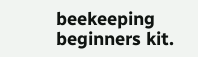beekeeping beginners kit.